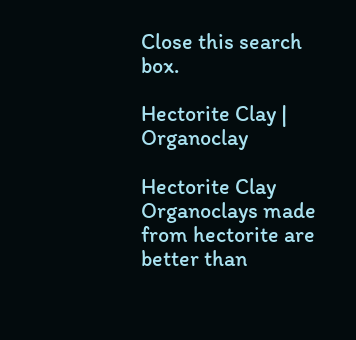Close this search box.

Hectorite Clay | Organoclay

Hectorite Clay Organoclays made from hectorite are better than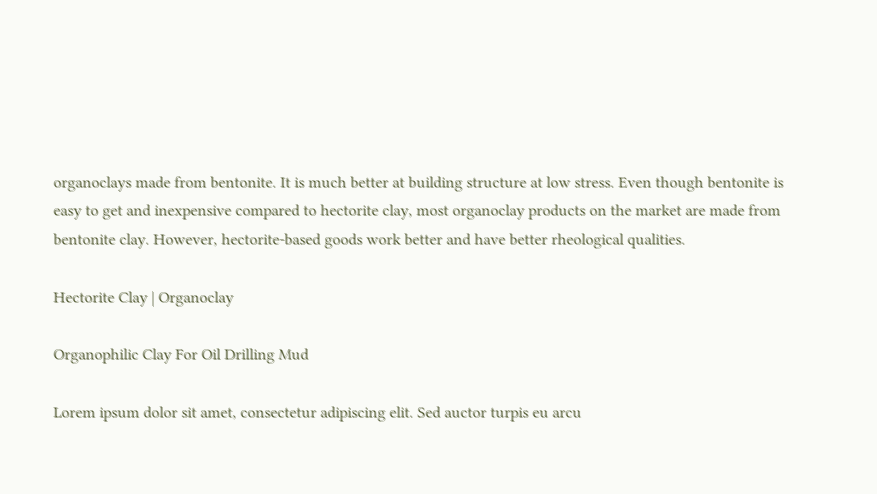organoclays made from bentonite. It is much better at building structure at low stress. Even though bentonite is easy to get and inexpensive compared to hectorite clay, most organoclay products on the market are made from bentonite clay. However, hectorite-based goods work better and have better rheological qualities.

Hectorite Clay | Organoclay

Organophilic Clay For Oil Drilling Mud

Lorem ipsum dolor sit amet, consectetur adipiscing elit. Sed auctor turpis eu arcu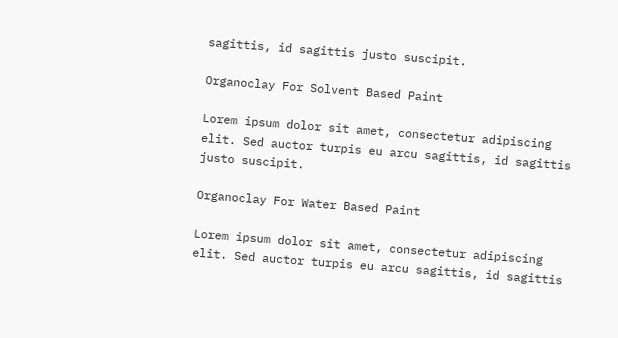sagittis, id sagittis justo suscipit.

Organoclay For Solvent Based Paint

Lorem ipsum dolor sit amet, consectetur adipiscing elit. Sed auctor turpis eu arcu sagittis, id sagittis justo suscipit.

Organoclay For Water Based Paint

Lorem ipsum dolor sit amet, consectetur adipiscing elit. Sed auctor turpis eu arcu sagittis, id sagittis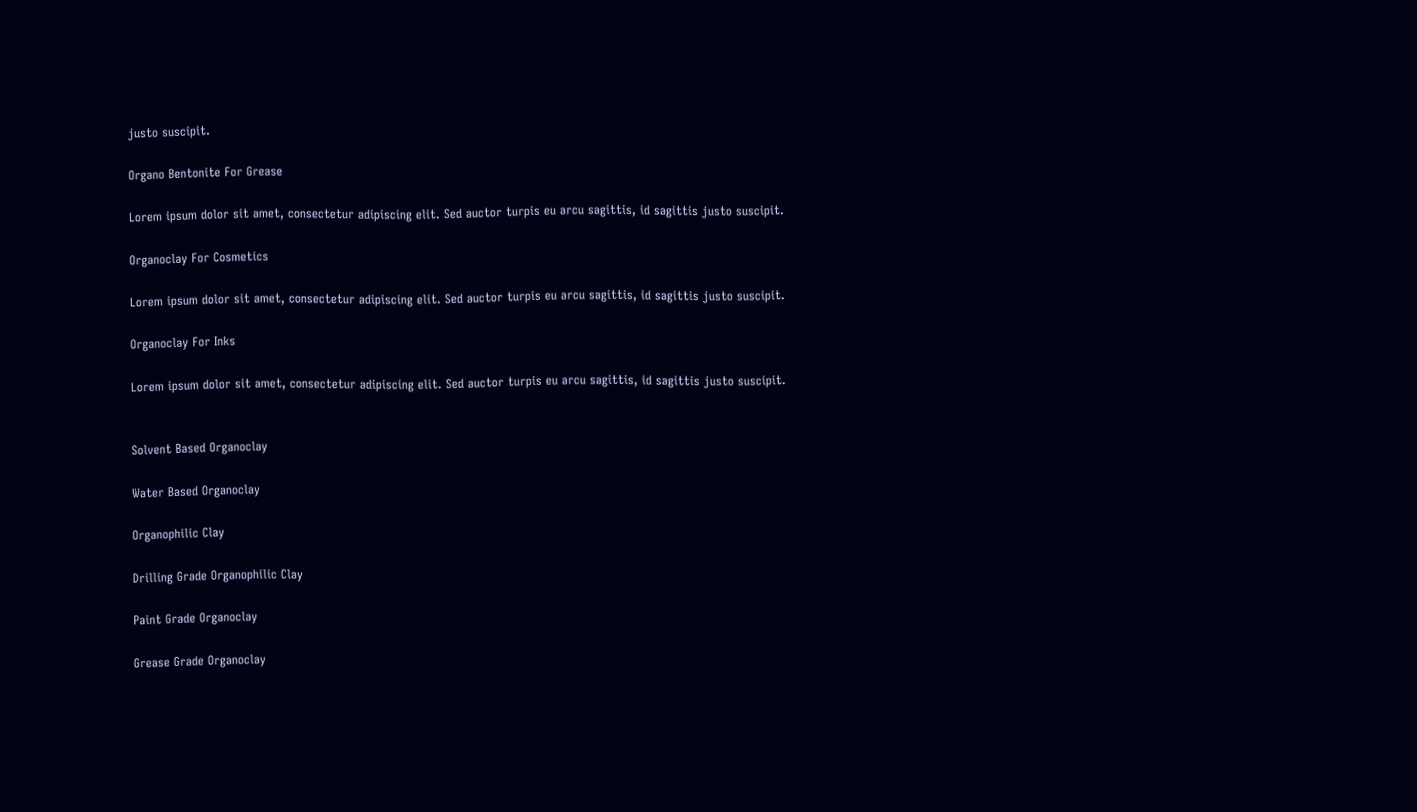justo suscipit.

Organo Bentonite For Grease

Lorem ipsum dolor sit amet, consectetur adipiscing elit. Sed auctor turpis eu arcu sagittis, id sagittis justo suscipit.

Organoclay For Cosmetics

Lorem ipsum dolor sit amet, consectetur adipiscing elit. Sed auctor turpis eu arcu sagittis, id sagittis justo suscipit.

Organoclay For Inks

Lorem ipsum dolor sit amet, consectetur adipiscing elit. Sed auctor turpis eu arcu sagittis, id sagittis justo suscipit.


Solvent Based Organoclay

Water Based Organoclay

Organophilic Clay

Drilling Grade Organophilic Clay

Paint Grade Organoclay

Grease Grade Organoclay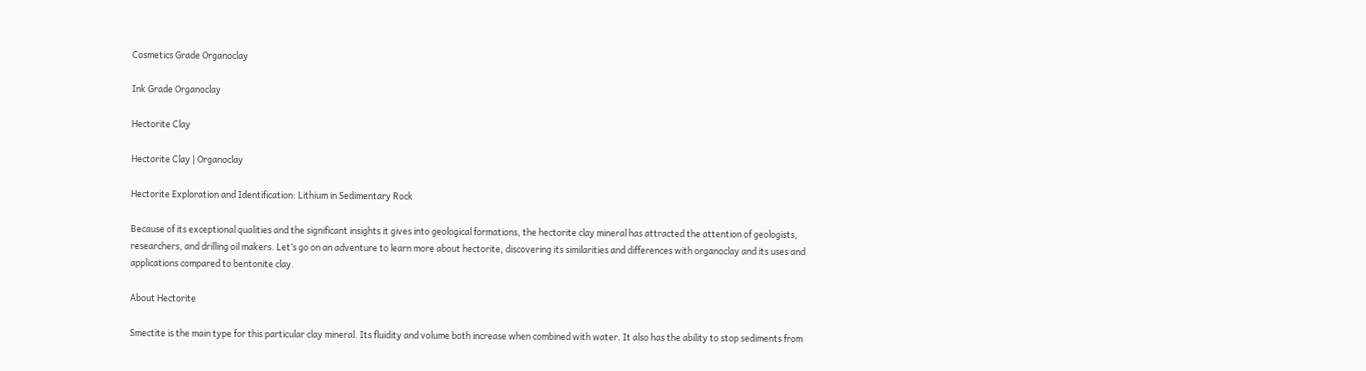Cosmetics Grade Organoclay

Ink Grade Organoclay

Hectorite Clay

Hectorite Clay | Organoclay

Hectorite Exploration and Identification: Lithium in Sedimentary Rock

Because of its exceptional qualities and the significant insights it gives into geological formations, the hectorite clay mineral has attracted the attention of geologists, researchers, and drilling oil makers. Let’s go on an adventure to learn more about hectorite, discovering its similarities and differences with organoclay and its uses and applications compared to bentonite clay.

About Hectorite

Smectite is the main type for this particular clay mineral. Its fluidity and volume both increase when combined with water. It also has the ability to stop sediments from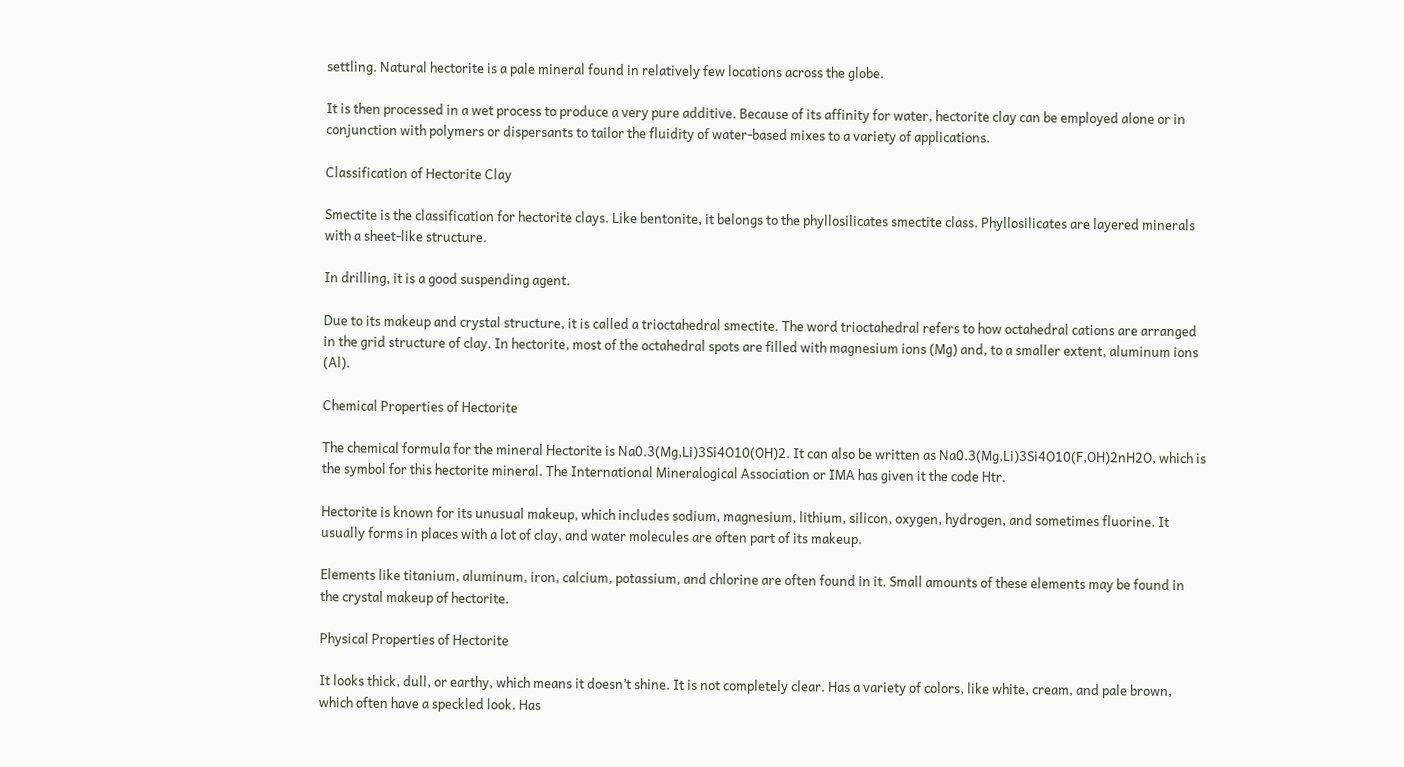settling. Natural hectorite is a pale mineral found in relatively few locations across the globe.

It is then processed in a wet process to produce a very pure additive. Because of its affinity for water, hectorite clay can be employed alone or in conjunction with polymers or dispersants to tailor the fluidity of water-based mixes to a variety of applications.

Classification of Hectorite Clay

Smectite is the classification for hectorite clays. Like bentonite, it belongs to the phyllosilicates smectite class. Phyllosilicates are layered minerals with a sheet-like structure.

In drilling, it is a good suspending agent.

Due to its makeup and crystal structure, it is called a trioctahedral smectite. The word trioctahedral refers to how octahedral cations are arranged in the grid structure of clay. In hectorite, most of the octahedral spots are filled with magnesium ions (Mg) and, to a smaller extent, aluminum ions (Al).

Chemical Properties of Hectorite

The chemical formula for the mineral Hectorite is Na0.3(Mg,Li)3Si4O10(OH)2. It can also be written as Na0.3(Mg,Li)3Si4O10(F,OH)2nH2O, which is the symbol for this hectorite mineral. The International Mineralogical Association or IMA has given it the code Htr.

Hectorite is known for its unusual makeup, which includes sodium, magnesium, lithium, silicon, oxygen, hydrogen, and sometimes fluorine. It usually forms in places with a lot of clay, and water molecules are often part of its makeup.

Elements like titanium, aluminum, iron, calcium, potassium, and chlorine are often found in it. Small amounts of these elements may be found in the crystal makeup of hectorite.

Physical Properties of Hectorite

It looks thick, dull, or earthy, which means it doesn’t shine. It is not completely clear. Has a variety of colors, like white, cream, and pale brown, which often have a speckled look. Has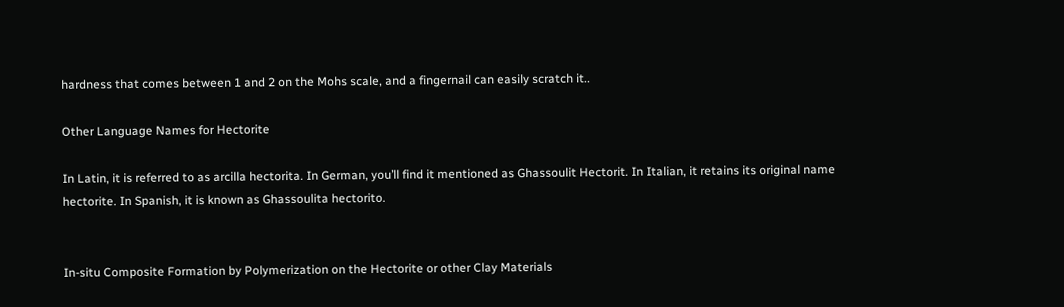hardness that comes between 1 and 2 on the Mohs scale, and a fingernail can easily scratch it..

Other Language Names for Hectorite

In Latin, it is referred to as arcilla hectorita. In German, you’ll find it mentioned as Ghassoulit Hectorit. In Italian, it retains its original name hectorite. In Spanish, it is known as Ghassoulita hectorito.


In-situ Composite Formation by Polymerization on the Hectorite or other Clay Materials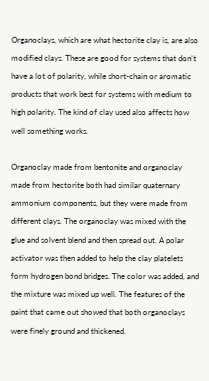Organoclays, which are what hectorite clay is, are also modified clays. These are good for systems that don’t have a lot of polarity, while short-chain or aromatic products that work best for systems with medium to high polarity. The kind of clay used also affects how well something works.

Organoclay made from bentonite and organoclay made from hectorite both had similar quaternary ammonium components, but they were made from different clays. The organoclay was mixed with the glue and solvent blend and then spread out. A polar activator was then added to help the clay platelets form hydrogen bond bridges. The color was added, and the mixture was mixed up well. The features of the paint that came out showed that both organoclays were finely ground and thickened.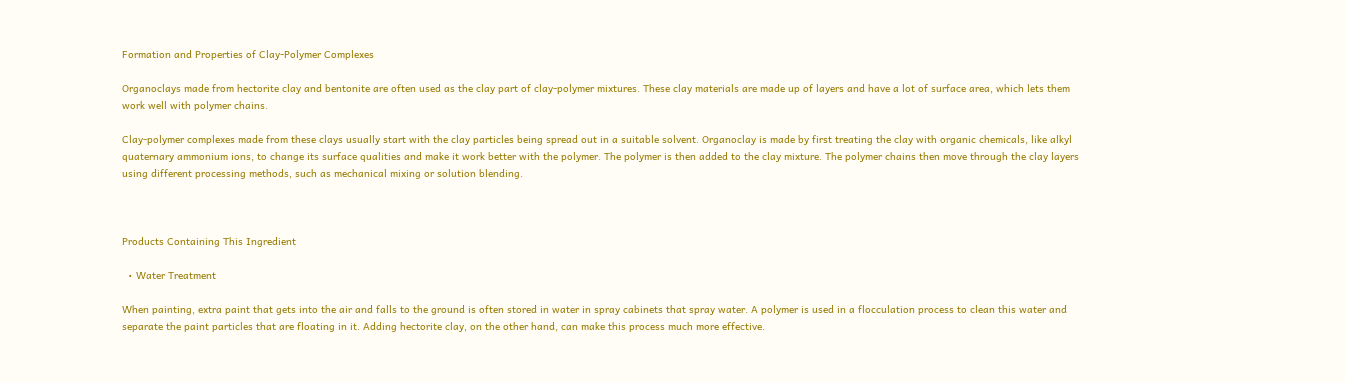Formation and Properties of Clay-Polymer Complexes

Organoclays made from hectorite clay and bentonite are often used as the clay part of clay-polymer mixtures. These clay materials are made up of layers and have a lot of surface area, which lets them work well with polymer chains.

Clay-polymer complexes made from these clays usually start with the clay particles being spread out in a suitable solvent. Organoclay is made by first treating the clay with organic chemicals, like alkyl quaternary ammonium ions, to change its surface qualities and make it work better with the polymer. The polymer is then added to the clay mixture. The polymer chains then move through the clay layers using different processing methods, such as mechanical mixing or solution blending.



Products Containing This Ingredient

  • Water Treatment

When painting, extra paint that gets into the air and falls to the ground is often stored in water in spray cabinets that spray water. A polymer is used in a flocculation process to clean this water and separate the paint particles that are floating in it. Adding hectorite clay, on the other hand, can make this process much more effective.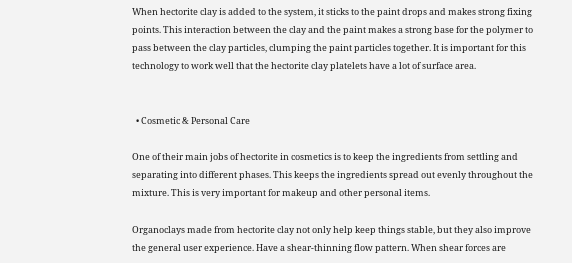When hectorite clay is added to the system, it sticks to the paint drops and makes strong fixing points. This interaction between the clay and the paint makes a strong base for the polymer to pass between the clay particles, clumping the paint particles together. It is important for this technology to work well that the hectorite clay platelets have a lot of surface area.


  • Cosmetic & Personal Care

One of their main jobs of hectorite in cosmetics is to keep the ingredients from settling and separating into different phases. This keeps the ingredients spread out evenly throughout the mixture. This is very important for makeup and other personal items.

Organoclays made from hectorite clay not only help keep things stable, but they also improve the general user experience. Have a shear-thinning flow pattern. When shear forces are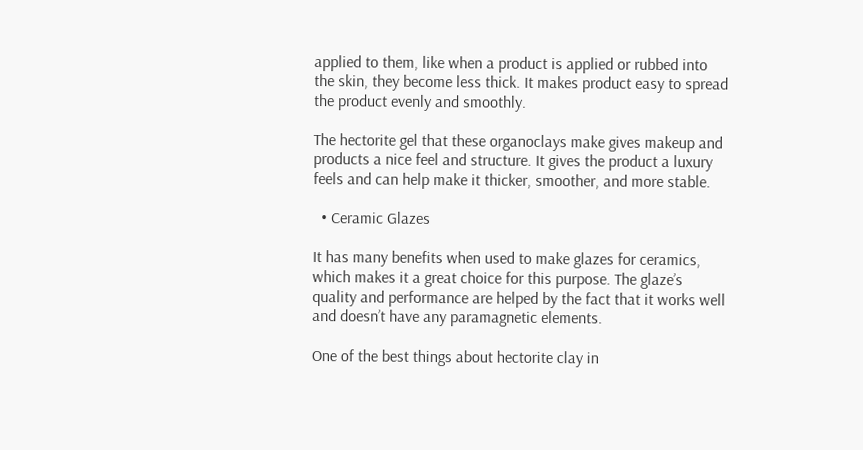applied to them, like when a product is applied or rubbed into the skin, they become less thick. It makes product easy to spread the product evenly and smoothly.

The hectorite gel that these organoclays make gives makeup and products a nice feel and structure. It gives the product a luxury feels and can help make it thicker, smoother, and more stable.

  • Ceramic Glazes

It has many benefits when used to make glazes for ceramics, which makes it a great choice for this purpose. The glaze’s quality and performance are helped by the fact that it works well and doesn’t have any paramagnetic elements.

One of the best things about hectorite clay in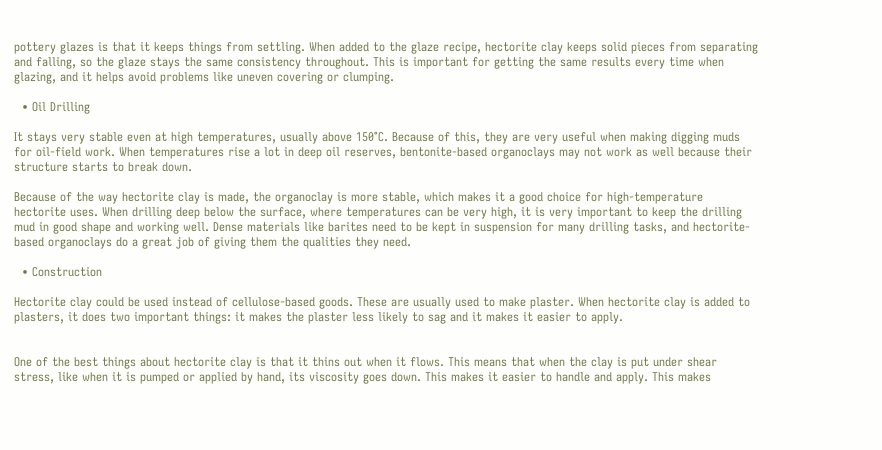pottery glazes is that it keeps things from settling. When added to the glaze recipe, hectorite clay keeps solid pieces from separating and falling, so the glaze stays the same consistency throughout. This is important for getting the same results every time when glazing, and it helps avoid problems like uneven covering or clumping.

  • Oil Drilling

It stays very stable even at high temperatures, usually above 150°C. Because of this, they are very useful when making digging muds for oil-field work. When temperatures rise a lot in deep oil reserves, bentonite-based organoclays may not work as well because their structure starts to break down.

Because of the way hectorite clay is made, the organoclay is more stable, which makes it a good choice for high-temperature hectorite uses. When drilling deep below the surface, where temperatures can be very high, it is very important to keep the drilling mud in good shape and working well. Dense materials like barites need to be kept in suspension for many drilling tasks, and hectorite-based organoclays do a great job of giving them the qualities they need.

  • Construction

Hectorite clay could be used instead of cellulose-based goods. These are usually used to make plaster. When hectorite clay is added to plasters, it does two important things: it makes the plaster less likely to sag and it makes it easier to apply.


One of the best things about hectorite clay is that it thins out when it flows. This means that when the clay is put under shear stress, like when it is pumped or applied by hand, its viscosity goes down. This makes it easier to handle and apply. This makes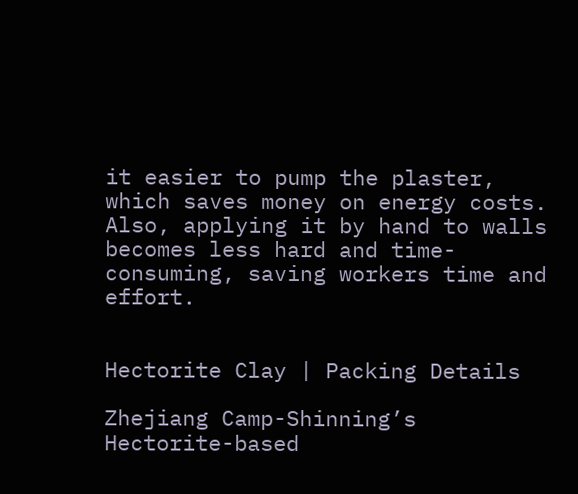it easier to pump the plaster, which saves money on energy costs. Also, applying it by hand to walls becomes less hard and time-consuming, saving workers time and effort.


Hectorite Clay | Packing Details

Zhejiang Camp-Shinning’s Hectorite-based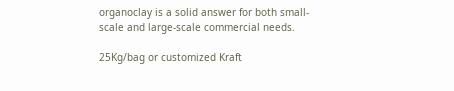organoclay is a solid answer for both small-scale and large-scale commercial needs.

25Kg/bag or customized Kraft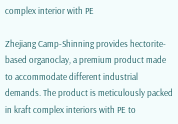complex interior with PE

Zhejiang Camp-Shinning provides hectorite-based organoclay, a premium product made to accommodate different industrial demands. The product is meticulously packed in kraft complex interiors with PE to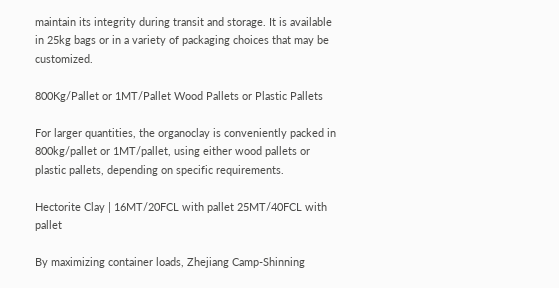maintain its integrity during transit and storage. It is available in 25kg bags or in a variety of packaging choices that may be customized.

800Kg/Pallet or 1MT/Pallet Wood Pallets or Plastic Pallets

For larger quantities, the organoclay is conveniently packed in 800kg/pallet or 1MT/pallet, using either wood pallets or plastic pallets, depending on specific requirements.

Hectorite Clay | 16MT/20FCL with pallet 25MT/40FCL with pallet

By maximizing container loads, Zhejiang Camp-Shinning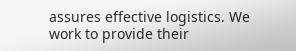assures effective logistics. We work to provide their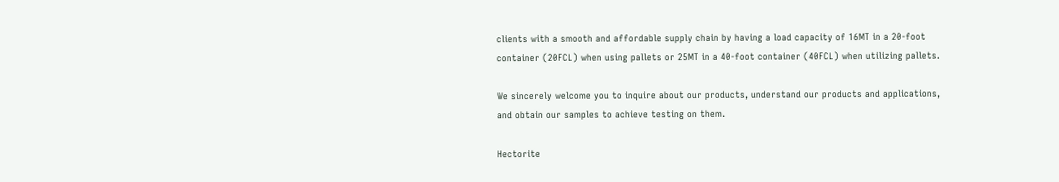clients with a smooth and affordable supply chain by having a load capacity of 16MT in a 20-foot container (20FCL) when using pallets or 25MT in a 40-foot container (40FCL) when utilizing pallets.

We sincerely welcome you to inquire about our products, understand our products and applications, and obtain our samples to achieve testing on them.

Hectorite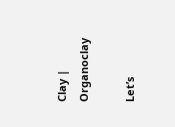Clay | Organoclay

Let’s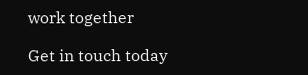work together

Get in touch today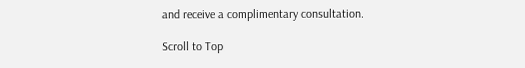and receive a complimentary consultation.

Scroll to Top